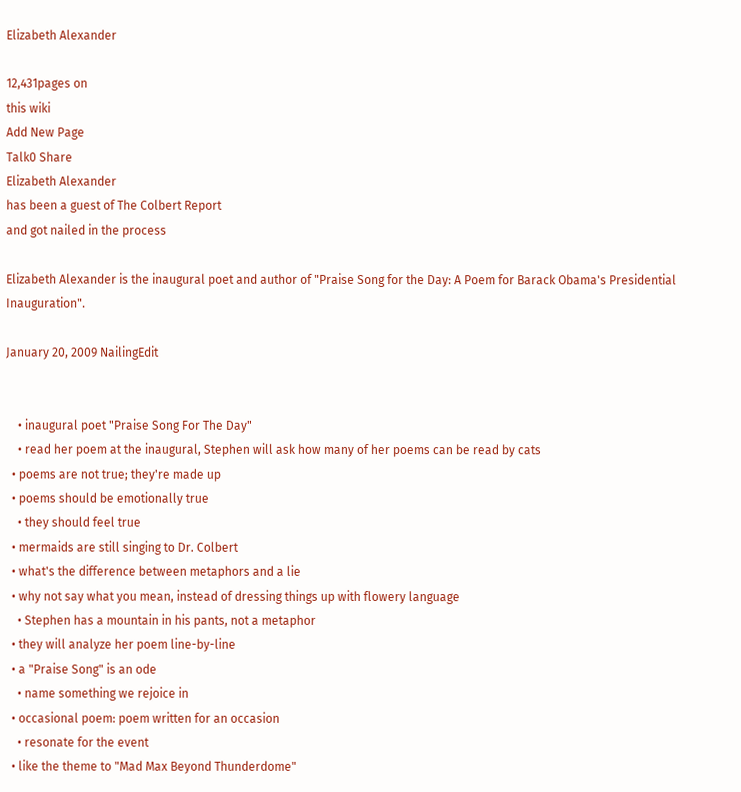Elizabeth Alexander

12,431pages on
this wiki
Add New Page
Talk0 Share
Elizabeth Alexander
has been a guest of The Colbert Report
and got nailed in the process

Elizabeth Alexander is the inaugural poet and author of "Praise Song for the Day: A Poem for Barack Obama's Presidential Inauguration".

January 20, 2009 NailingEdit


    • inaugural poet "Praise Song For The Day"
    • read her poem at the inaugural, Stephen will ask how many of her poems can be read by cats
  • poems are not true; they're made up
  • poems should be emotionally true
    • they should feel true
  • mermaids are still singing to Dr. Colbert
  • what's the difference between metaphors and a lie
  • why not say what you mean, instead of dressing things up with flowery language
    • Stephen has a mountain in his pants, not a metaphor
  • they will analyze her poem line-by-line
  • a "Praise Song" is an ode
    • name something we rejoice in
  • occasional poem: poem written for an occasion
    • resonate for the event
  • like the theme to "Mad Max Beyond Thunderdome"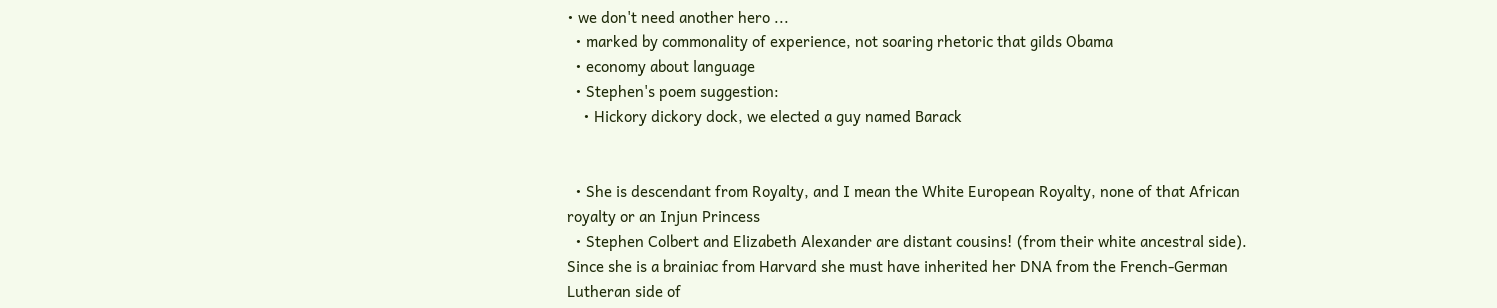• we don't need another hero ...
  • marked by commonality of experience, not soaring rhetoric that gilds Obama
  • economy about language
  • Stephen's poem suggestion:
    • Hickory dickory dock, we elected a guy named Barack


  • She is descendant from Royalty, and I mean the White European Royalty, none of that African royalty or an Injun Princess
  • Stephen Colbert and Elizabeth Alexander are distant cousins! (from their white ancestral side). Since she is a brainiac from Harvard she must have inherited her DNA from the French-German Lutheran side of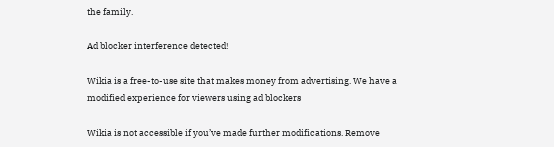the family.

Ad blocker interference detected!

Wikia is a free-to-use site that makes money from advertising. We have a modified experience for viewers using ad blockers

Wikia is not accessible if you’ve made further modifications. Remove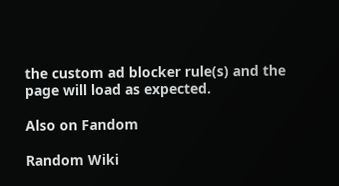the custom ad blocker rule(s) and the page will load as expected.

Also on Fandom

Random Wiki